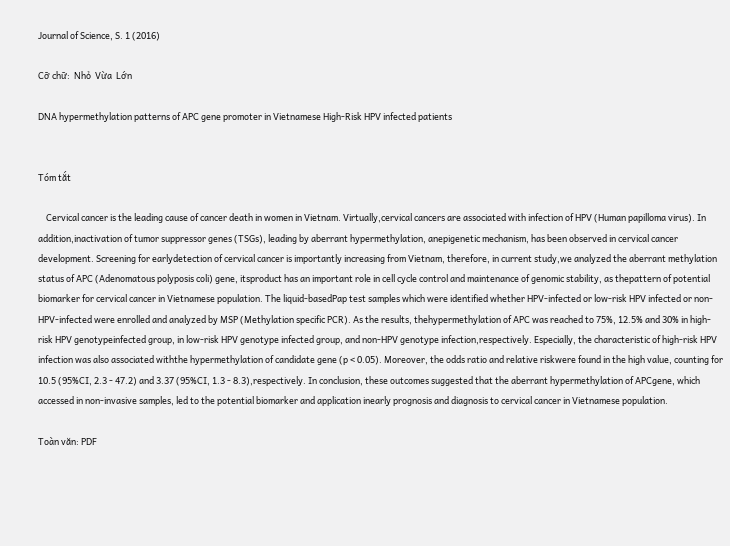Journal of Science, S. 1 (2016)

Cỡ chữ:  Nhỏ  Vừa  Lớn

DNA hypermethylation patterns of APC gene promoter in Vietnamese High-Risk HPV infected patients


Tóm tắt

    Cervical cancer is the leading cause of cancer death in women in Vietnam. Virtually,cervical cancers are associated with infection of HPV (Human papilloma virus). In addition,inactivation of tumor suppressor genes (TSGs), leading by aberrant hypermethylation, anepigenetic mechanism, has been observed in cervical cancer development. Screening for earlydetection of cervical cancer is importantly increasing from Vietnam, therefore, in current study,we analyzed the aberrant methylation status of APC (Adenomatous polyposis coli) gene, itsproduct has an important role in cell cycle control and maintenance of genomic stability, as thepattern of potential biomarker for cervical cancer in Vietnamese population. The liquid-basedPap test samples which were identified whether HPV-infected or low-risk HPV infected or non-HPV-infected were enrolled and analyzed by MSP (Methylation specific PCR). As the results, thehypermethylation of APC was reached to 75%, 12.5% and 30% in high-risk HPV genotypeinfected group, in low-risk HPV genotype infected group, and non-HPV genotype infection,respectively. Especially, the characteristic of high-risk HPV infection was also associated withthe hypermethylation of candidate gene (p < 0.05). Moreover, the odds ratio and relative riskwere found in the high value, counting for 10.5 (95%CI, 2.3 - 47.2) and 3.37 (95%CI, 1.3 - 8.3),respectively. In conclusion, these outcomes suggested that the aberrant hypermethylation of APCgene, which accessed in non-invasive samples, led to the potential biomarker and application inearly prognosis and diagnosis to cervical cancer in Vietnamese population.

Toàn văn: PDF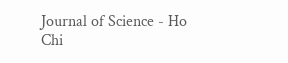Journal of Science - Ho Chi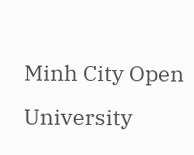Minh City Open University